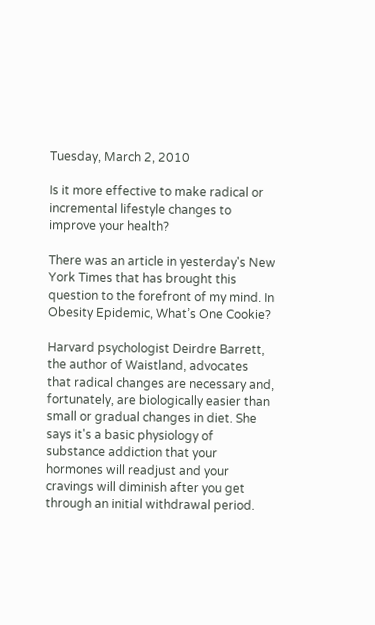Tuesday, March 2, 2010

Is it more effective to make radical or incremental lifestyle changes to improve your health?

There was an article in yesterday's New York Times that has brought this question to the forefront of my mind. In Obesity Epidemic, What’s One Cookie?

Harvard psychologist Deirdre Barrett, the author of Waistland, advocates that radical changes are necessary and, fortunately, are biologically easier than small or gradual changes in diet. She says it's a basic physiology of substance addiction that your hormones will readjust and your cravings will diminish after you get through an initial withdrawal period.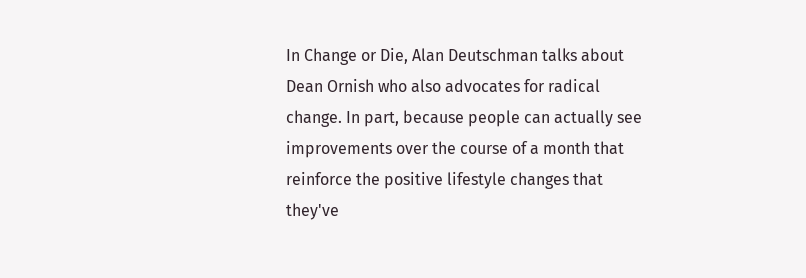In Change or Die, Alan Deutschman talks about Dean Ornish who also advocates for radical change. In part, because people can actually see improvements over the course of a month that reinforce the positive lifestyle changes that they've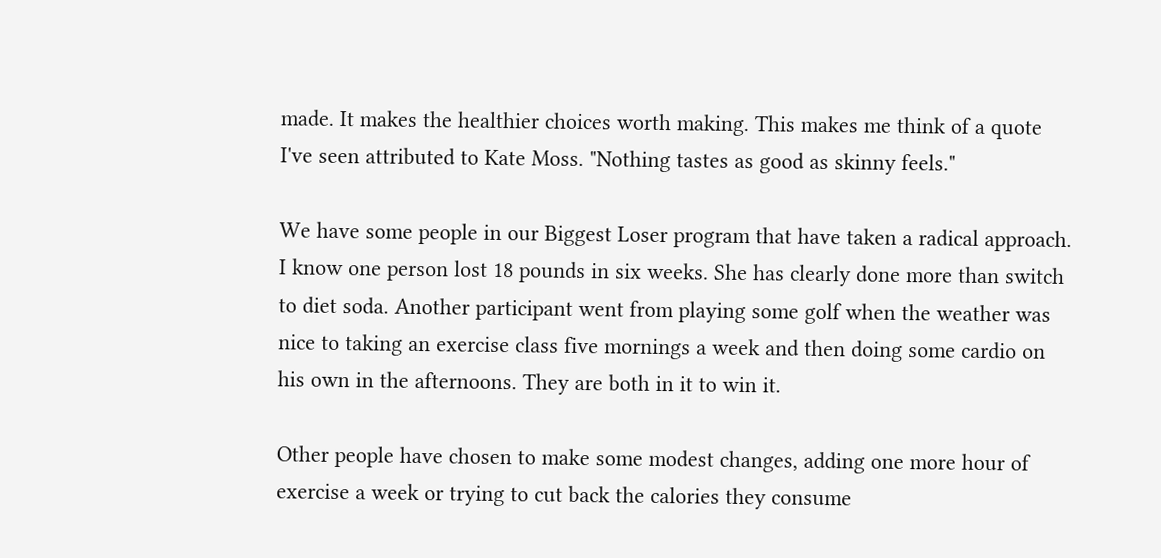made. It makes the healthier choices worth making. This makes me think of a quote I've seen attributed to Kate Moss. "Nothing tastes as good as skinny feels."

We have some people in our Biggest Loser program that have taken a radical approach. I know one person lost 18 pounds in six weeks. She has clearly done more than switch to diet soda. Another participant went from playing some golf when the weather was nice to taking an exercise class five mornings a week and then doing some cardio on his own in the afternoons. They are both in it to win it.

Other people have chosen to make some modest changes, adding one more hour of exercise a week or trying to cut back the calories they consume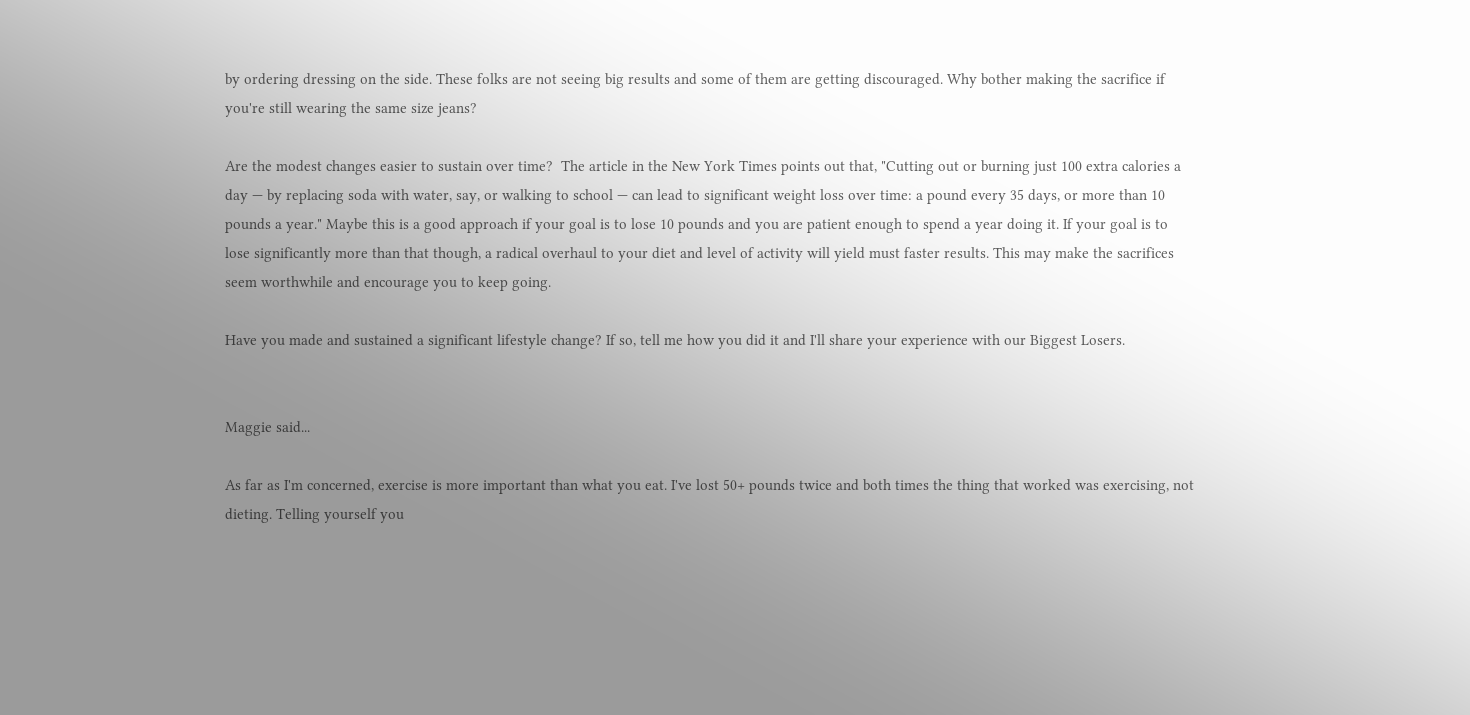by ordering dressing on the side. These folks are not seeing big results and some of them are getting discouraged. Why bother making the sacrifice if you're still wearing the same size jeans?

Are the modest changes easier to sustain over time?  The article in the New York Times points out that, "Cutting out or burning just 100 extra calories a day — by replacing soda with water, say, or walking to school — can lead to significant weight loss over time: a pound every 35 days, or more than 10 pounds a year." Maybe this is a good approach if your goal is to lose 10 pounds and you are patient enough to spend a year doing it. If your goal is to lose significantly more than that though, a radical overhaul to your diet and level of activity will yield must faster results. This may make the sacrifices seem worthwhile and encourage you to keep going.

Have you made and sustained a significant lifestyle change? If so, tell me how you did it and I'll share your experience with our Biggest Losers.


Maggie said...

As far as I'm concerned, exercise is more important than what you eat. I've lost 50+ pounds twice and both times the thing that worked was exercising, not dieting. Telling yourself you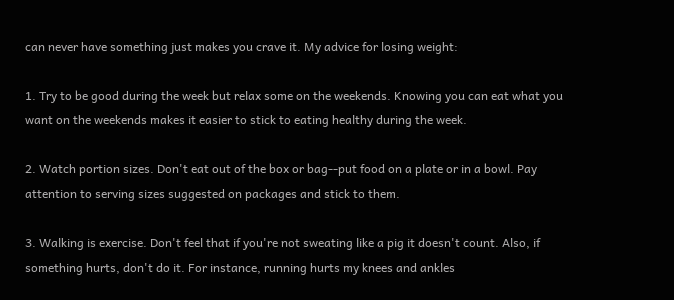can never have something just makes you crave it. My advice for losing weight:

1. Try to be good during the week but relax some on the weekends. Knowing you can eat what you want on the weekends makes it easier to stick to eating healthy during the week.

2. Watch portion sizes. Don't eat out of the box or bag--put food on a plate or in a bowl. Pay attention to serving sizes suggested on packages and stick to them.

3. Walking is exercise. Don't feel that if you're not sweating like a pig it doesn't count. Also, if something hurts, don't do it. For instance, running hurts my knees and ankles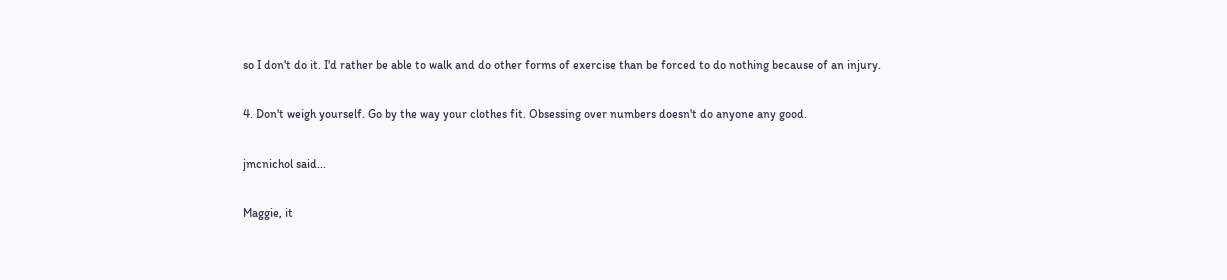so I don't do it. I'd rather be able to walk and do other forms of exercise than be forced to do nothing because of an injury.

4. Don't weigh yourself. Go by the way your clothes fit. Obsessing over numbers doesn't do anyone any good.

jmcnichol said...

Maggie, it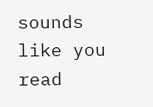sounds like you read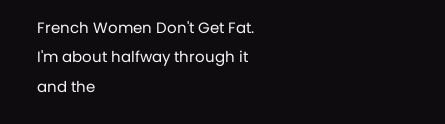French Women Don't Get Fat. I'm about halfway through it and the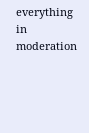everything in moderation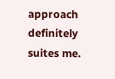approach definitely suites me.